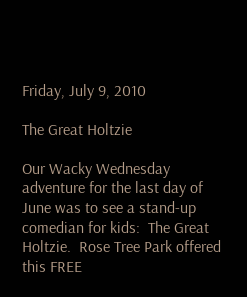Friday, July 9, 2010

The Great Holtzie

Our Wacky Wednesday adventure for the last day of June was to see a stand-up comedian for kids:  The Great Holtzie.  Rose Tree Park offered this FREE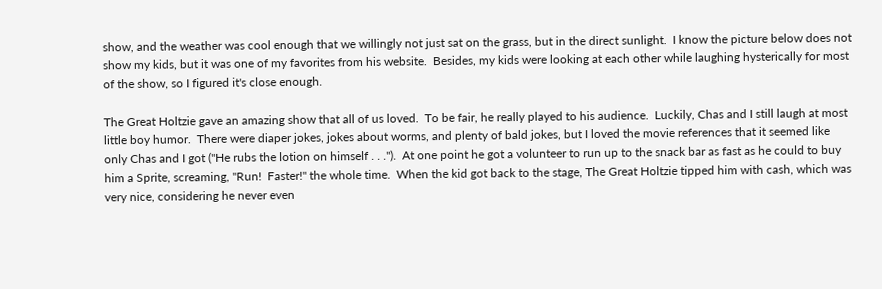show, and the weather was cool enough that we willingly not just sat on the grass, but in the direct sunlight.  I know the picture below does not show my kids, but it was one of my favorites from his website.  Besides, my kids were looking at each other while laughing hysterically for most of the show, so I figured it's close enough.

The Great Holtzie gave an amazing show that all of us loved.  To be fair, he really played to his audience.  Luckily, Chas and I still laugh at most little boy humor.  There were diaper jokes, jokes about worms, and plenty of bald jokes, but I loved the movie references that it seemed like only Chas and I got ("He rubs the lotion on himself . . .").  At one point he got a volunteer to run up to the snack bar as fast as he could to buy him a Sprite, screaming, "Run!  Faster!" the whole time.  When the kid got back to the stage, The Great Holtzie tipped him with cash, which was very nice, considering he never even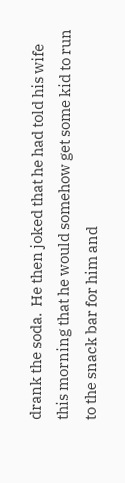drank the soda.  He then joked that he had told his wife this morning that he would somehow get some kid to run to the snack bar for him and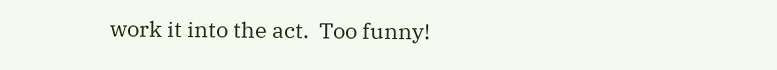work it into the act.  Too funny!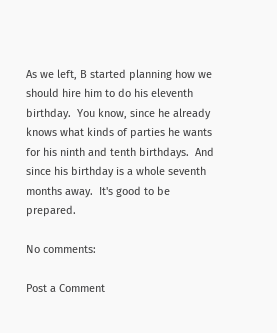As we left, B started planning how we should hire him to do his eleventh birthday.  You know, since he already knows what kinds of parties he wants for his ninth and tenth birthdays.  And since his birthday is a whole seventh months away.  It's good to be prepared.

No comments:

Post a Comment